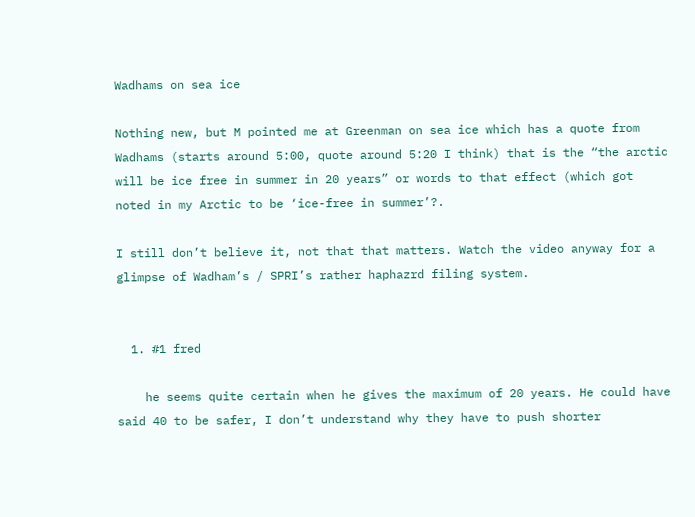Wadhams on sea ice

Nothing new, but M pointed me at Greenman on sea ice which has a quote from Wadhams (starts around 5:00, quote around 5:20 I think) that is the “the arctic will be ice free in summer in 20 years” or words to that effect (which got noted in my Arctic to be ‘ice-free in summer’?.

I still don’t believe it, not that that matters. Watch the video anyway for a glimpse of Wadham’s / SPRI’s rather haphazrd filing system.


  1. #1 fred

    he seems quite certain when he gives the maximum of 20 years. He could have said 40 to be safer, I don’t understand why they have to push shorter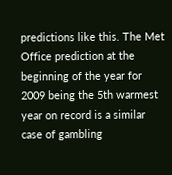predictions like this. The Met Office prediction at the beginning of the year for 2009 being the 5th warmest year on record is a similar case of gambling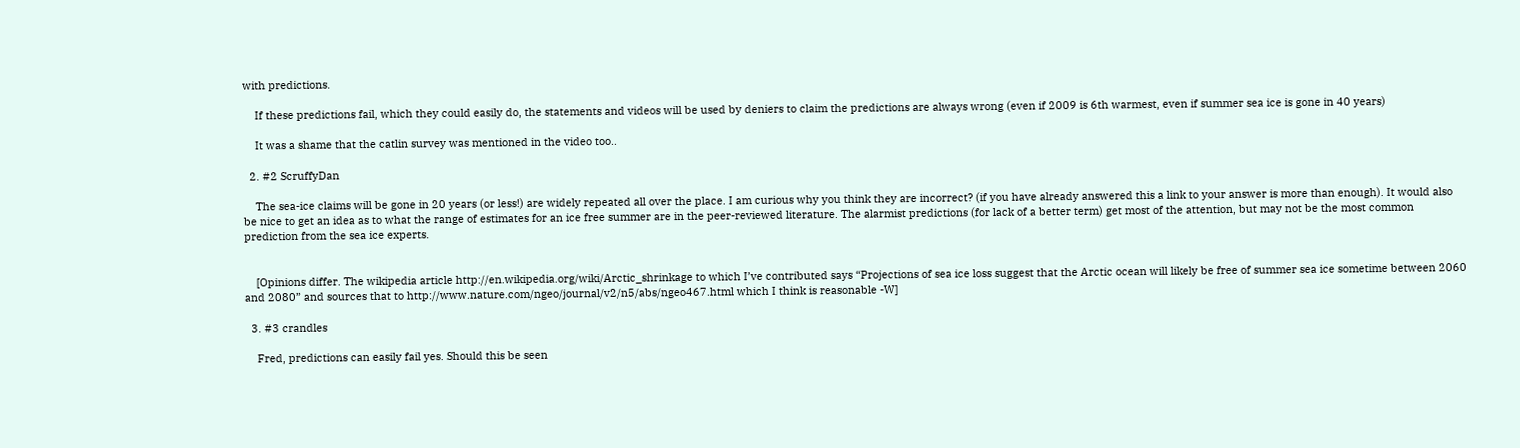with predictions.

    If these predictions fail, which they could easily do, the statements and videos will be used by deniers to claim the predictions are always wrong (even if 2009 is 6th warmest, even if summer sea ice is gone in 40 years)

    It was a shame that the catlin survey was mentioned in the video too..

  2. #2 ScruffyDan

    The sea-ice claims will be gone in 20 years (or less!) are widely repeated all over the place. I am curious why you think they are incorrect? (if you have already answered this a link to your answer is more than enough). It would also be nice to get an idea as to what the range of estimates for an ice free summer are in the peer-reviewed literature. The alarmist predictions (for lack of a better term) get most of the attention, but may not be the most common prediction from the sea ice experts.


    [Opinions differ. The wikipedia article http://en.wikipedia.org/wiki/Arctic_shrinkage to which I’ve contributed says “Projections of sea ice loss suggest that the Arctic ocean will likely be free of summer sea ice sometime between 2060 and 2080” and sources that to http://www.nature.com/ngeo/journal/v2/n5/abs/ngeo467.html which I think is reasonable -W]

  3. #3 crandles

    Fred, predictions can easily fail yes. Should this be seen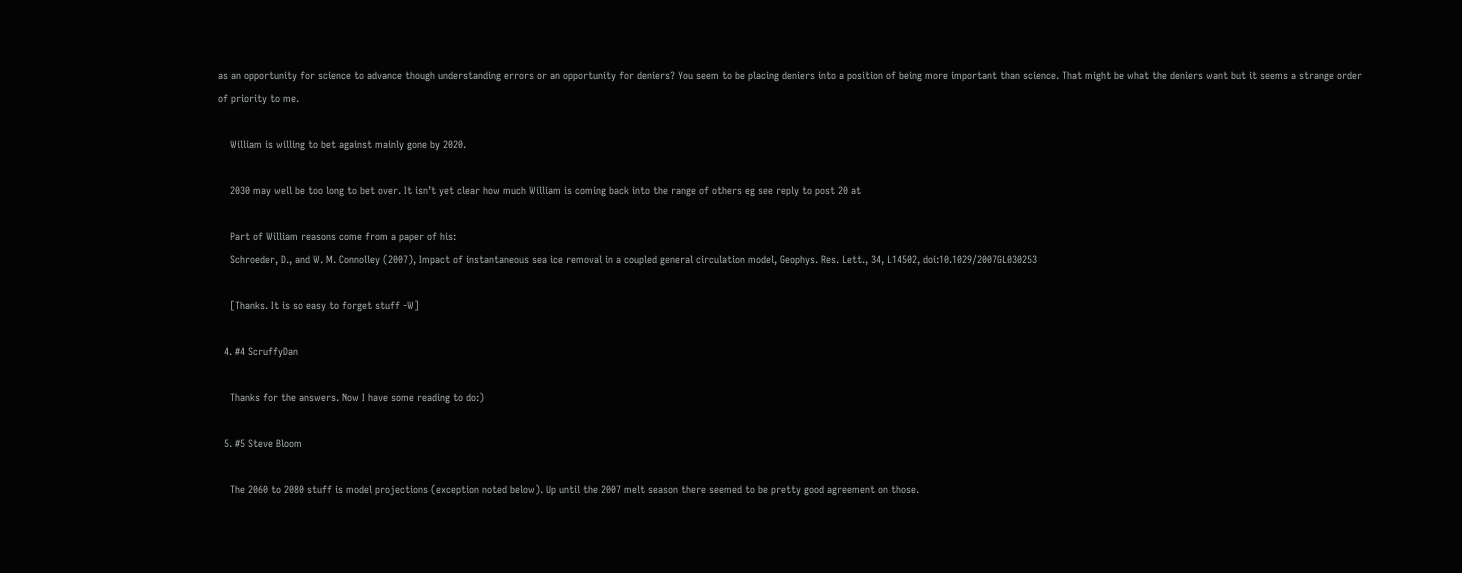as an opportunity for science to advance though understanding errors or an opportunity for deniers? You seem to be placing deniers into a position of being more important than science. That might be what the deniers want but it seems a strange order of priority to me.

    William is willing to bet against mainly gone by 2020.

    2030 may well be too long to bet over. It isn’t yet clear how much William is coming back into the range of others eg see reply to post 20 at

    Part of William reasons come from a paper of his:
    Schroeder, D., and W. M. Connolley (2007), Impact of instantaneous sea ice removal in a coupled general circulation model, Geophys. Res. Lett., 34, L14502, doi:10.1029/2007GL030253

    [Thanks. It is so easy to forget stuff -W]

  4. #4 ScruffyDan

    Thanks for the answers. Now I have some reading to do:)

  5. #5 Steve Bloom

    The 2060 to 2080 stuff is model projections (exception noted below). Up until the 2007 melt season there seemed to be pretty good agreement on those.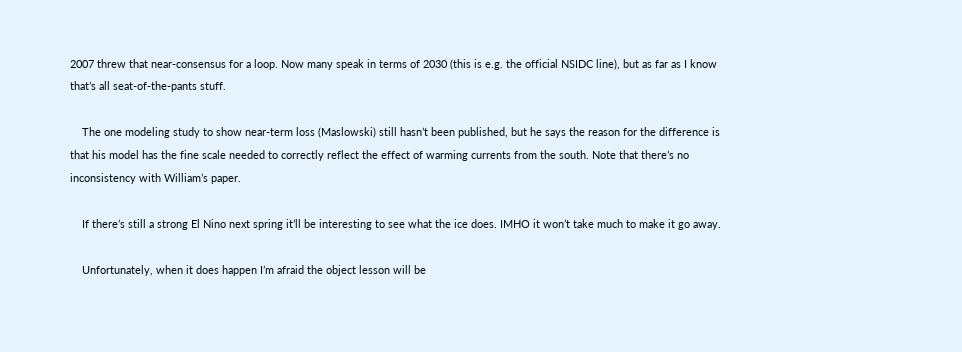2007 threw that near-consensus for a loop. Now many speak in terms of 2030 (this is e.g. the official NSIDC line), but as far as I know that’s all seat-of-the-pants stuff.

    The one modeling study to show near-term loss (Maslowski) still hasn’t been published, but he says the reason for the difference is that his model has the fine scale needed to correctly reflect the effect of warming currents from the south. Note that there’s no inconsistency with William’s paper.

    If there’s still a strong El Nino next spring it’ll be interesting to see what the ice does. IMHO it won’t take much to make it go away.

    Unfortunately, when it does happen I’m afraid the object lesson will be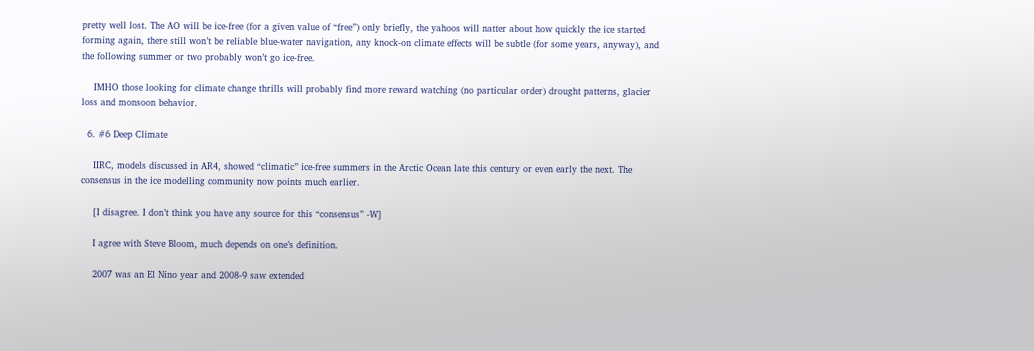pretty well lost. The AO will be ice-free (for a given value of “free”) only briefly, the yahoos will natter about how quickly the ice started forming again, there still won’t be reliable blue-water navigation, any knock-on climate effects will be subtle (for some years, anyway), and the following summer or two probably won’t go ice-free.

    IMHO those looking for climate change thrills will probably find more reward watching (no particular order) drought patterns, glacier loss and monsoon behavior.

  6. #6 Deep Climate

    IIRC, models discussed in AR4, showed “climatic” ice-free summers in the Arctic Ocean late this century or even early the next. The consensus in the ice modelling community now points much earlier.

    [I disagree. I don’t think you have any source for this “consensus” -W]

    I agree with Steve Bloom, much depends on one’s definition.

    2007 was an El Nino year and 2008-9 saw extended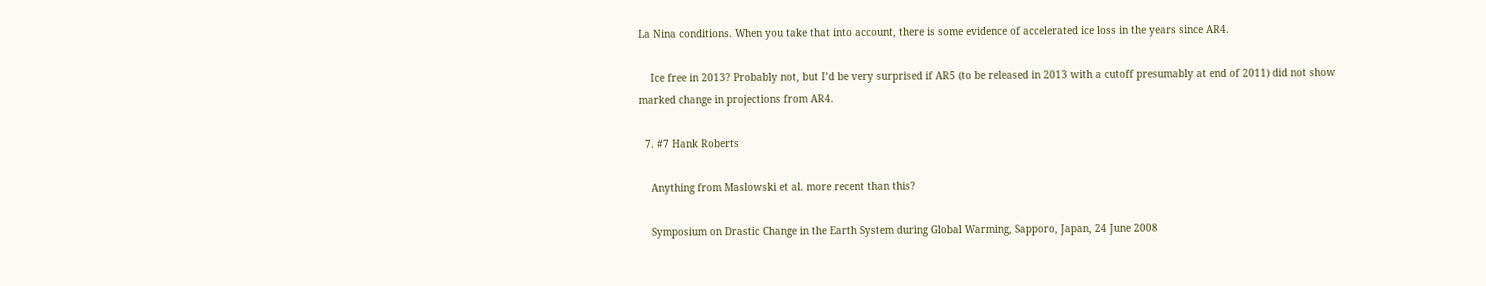La Nina conditions. When you take that into account, there is some evidence of accelerated ice loss in the years since AR4.

    Ice free in 2013? Probably not, but I’d be very surprised if AR5 (to be released in 2013 with a cutoff presumably at end of 2011) did not show marked change in projections from AR4.

  7. #7 Hank Roberts

    Anything from Maslowski et al. more recent than this?

    Symposium on Drastic Change in the Earth System during Global Warming, Sapporo, Japan, 24 June 2008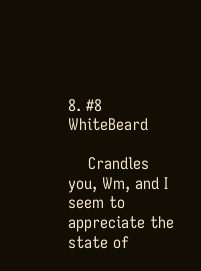8. #8 WhiteBeard

    Crandles you, Wm, and I seem to appreciate the state of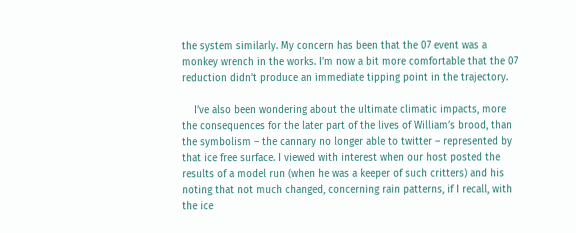the system similarly. My concern has been that the 07 event was a monkey wrench in the works. I’m now a bit more comfortable that the 07 reduction didn’t produce an immediate tipping point in the trajectory.

    I’ve also been wondering about the ultimate climatic impacts, more the consequences for the later part of the lives of William’s brood, than the symbolism – the cannary no longer able to twitter – represented by that ice free surface. I viewed with interest when our host posted the results of a model run (when he was a keeper of such critters) and his noting that not much changed, concerning rain patterns, if I recall, with the ice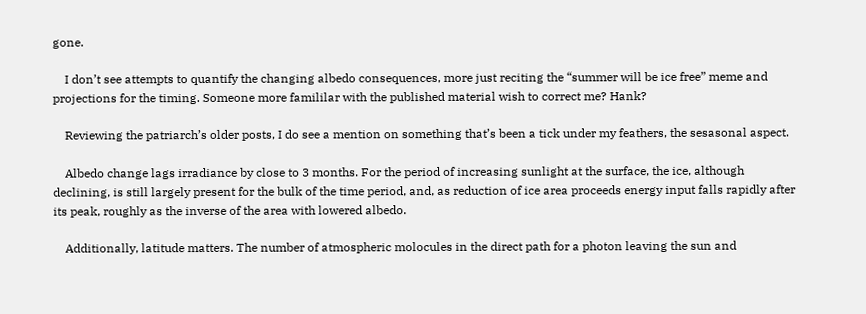gone.

    I don’t see attempts to quantify the changing albedo consequences, more just reciting the “summer will be ice free” meme and projections for the timing. Someone more famililar with the published material wish to correct me? Hank?

    Reviewing the patriarch’s older posts, I do see a mention on something that’s been a tick under my feathers, the sesasonal aspect.

    Albedo change lags irradiance by close to 3 months. For the period of increasing sunlight at the surface, the ice, although declining, is still largely present for the bulk of the time period, and, as reduction of ice area proceeds energy input falls rapidly after its peak, roughly as the inverse of the area with lowered albedo.

    Additionally, latitude matters. The number of atmospheric molocules in the direct path for a photon leaving the sun and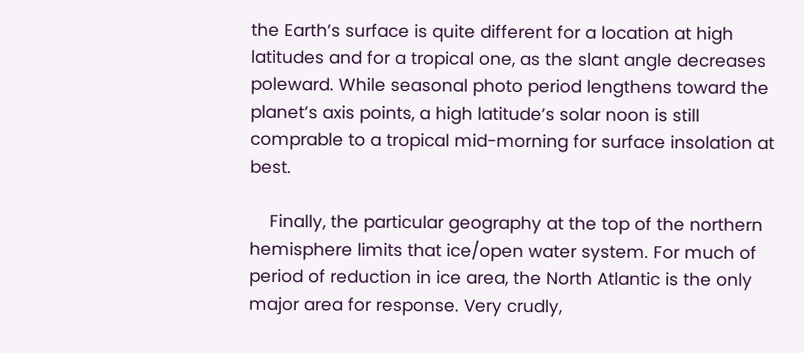the Earth’s surface is quite different for a location at high latitudes and for a tropical one, as the slant angle decreases poleward. While seasonal photo period lengthens toward the planet’s axis points, a high latitude’s solar noon is still comprable to a tropical mid-morning for surface insolation at best.

    Finally, the particular geography at the top of the northern hemisphere limits that ice/open water system. For much of period of reduction in ice area, the North Atlantic is the only major area for response. Very crudly,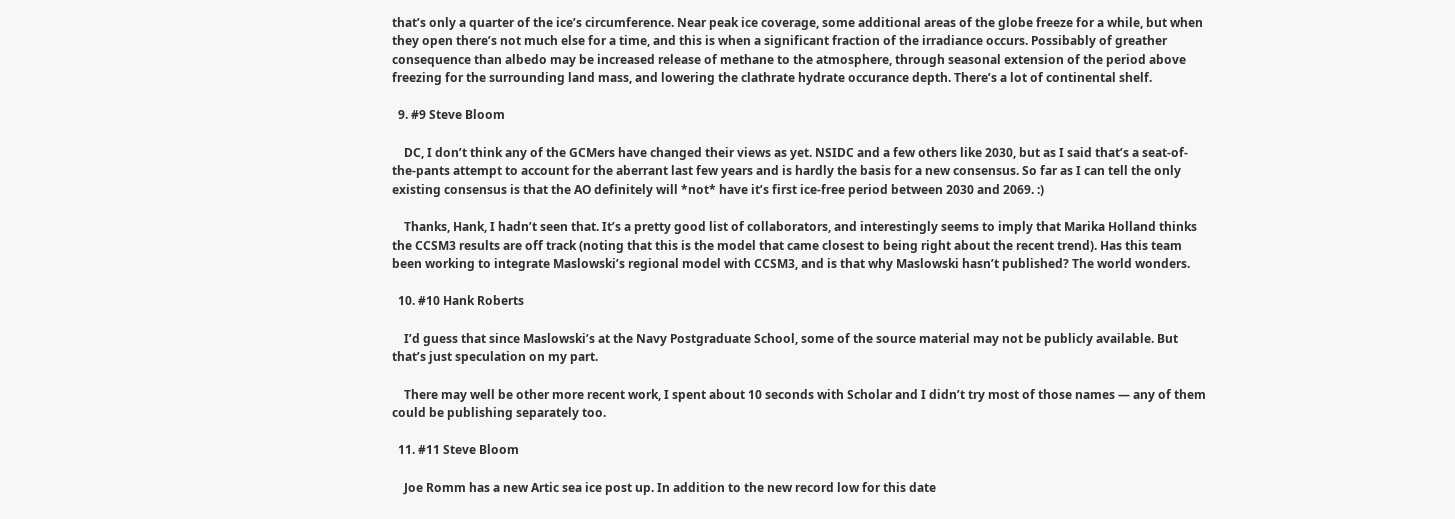that’s only a quarter of the ice’s circumference. Near peak ice coverage, some additional areas of the globe freeze for a while, but when they open there’s not much else for a time, and this is when a significant fraction of the irradiance occurs. Possibably of greather consequence than albedo may be increased release of methane to the atmosphere, through seasonal extension of the period above freezing for the surrounding land mass, and lowering the clathrate hydrate occurance depth. There’s a lot of continental shelf.

  9. #9 Steve Bloom

    DC, I don’t think any of the GCMers have changed their views as yet. NSIDC and a few others like 2030, but as I said that’s a seat-of-the-pants attempt to account for the aberrant last few years and is hardly the basis for a new consensus. So far as I can tell the only existing consensus is that the AO definitely will *not* have it’s first ice-free period between 2030 and 2069. :)

    Thanks, Hank, I hadn’t seen that. It’s a pretty good list of collaborators, and interestingly seems to imply that Marika Holland thinks the CCSM3 results are off track (noting that this is the model that came closest to being right about the recent trend). Has this team been working to integrate Maslowski’s regional model with CCSM3, and is that why Maslowski hasn’t published? The world wonders.

  10. #10 Hank Roberts

    I’d guess that since Maslowski’s at the Navy Postgraduate School, some of the source material may not be publicly available. But that’s just speculation on my part.

    There may well be other more recent work, I spent about 10 seconds with Scholar and I didn’t try most of those names — any of them could be publishing separately too.

  11. #11 Steve Bloom

    Joe Romm has a new Artic sea ice post up. In addition to the new record low for this date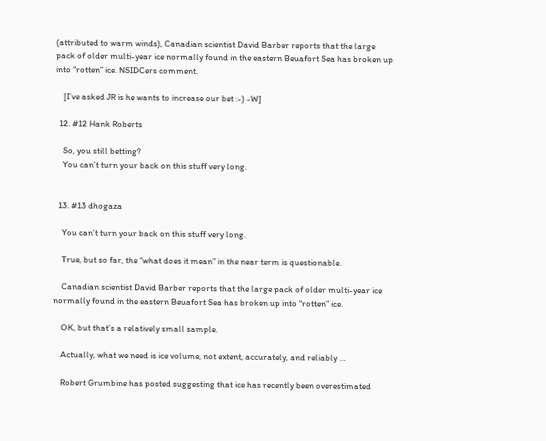(attributed to warm winds), Canadian scientist David Barber reports that the large pack of older multi-year ice normally found in the eastern Beuafort Sea has broken up into “rotten” ice. NSIDCers comment.

    [I’ve asked JR is he wants to increase our bet :-) -W]

  12. #12 Hank Roberts

    So, you still betting?
    You can’t turn your back on this stuff very long.


  13. #13 dhogaza

    You can’t turn your back on this stuff very long.

    True, but so far, the “what does it mean” in the near term is questionable.

    Canadian scientist David Barber reports that the large pack of older multi-year ice normally found in the eastern Beuafort Sea has broken up into “rotten” ice.

    OK, but that’s a relatively small sample.

    Actually, what we need is ice volume, not extent, accurately, and reliably …

    Robert Grumbine has posted suggesting that ice has recently been overestimated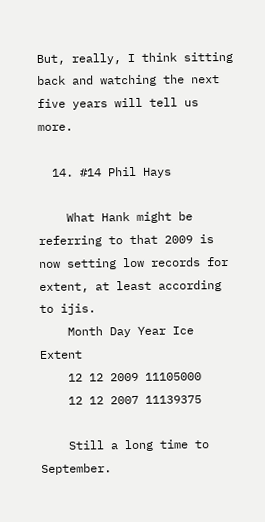But, really, I think sitting back and watching the next five years will tell us more.

  14. #14 Phil Hays

    What Hank might be referring to that 2009 is now setting low records for extent, at least according to ijis.
    Month Day Year Ice Extent
    12 12 2009 11105000
    12 12 2007 11139375

    Still a long time to September.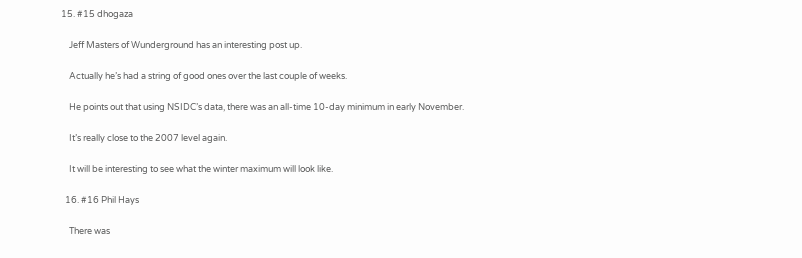15. #15 dhogaza

    Jeff Masters of Wunderground has an interesting post up.

    Actually he’s had a string of good ones over the last couple of weeks.

    He points out that using NSIDC’s data, there was an all-time 10-day minimum in early November.

    It’s really close to the 2007 level again.

    It will be interesting to see what the winter maximum will look like.

  16. #16 Phil Hays

    There was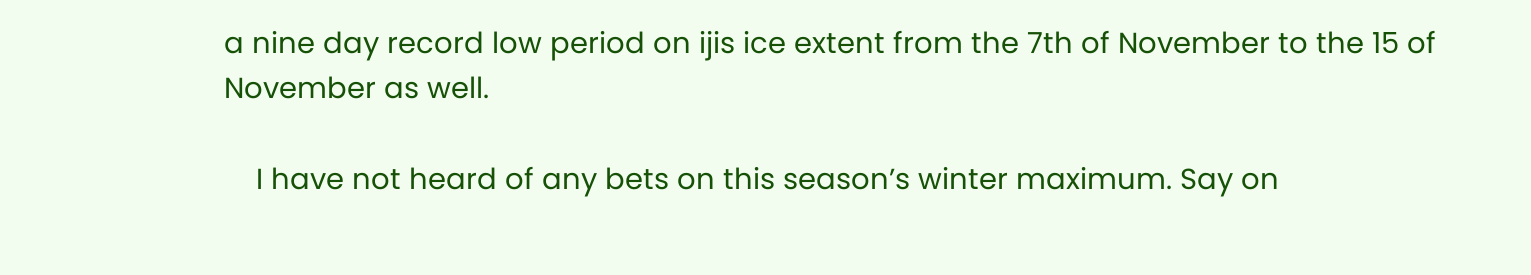a nine day record low period on ijis ice extent from the 7th of November to the 15 of November as well.

    I have not heard of any bets on this season’s winter maximum. Say on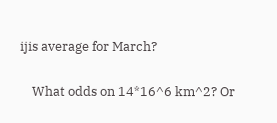ijis average for March?

    What odds on 14*16^6 km^2? Or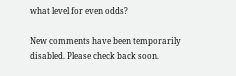what level for even odds?

New comments have been temporarily disabled. Please check back soon.